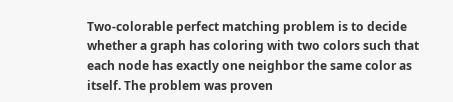Two-colorable perfect matching problem is to decide whether a graph has coloring with two colors such that each node has exactly one neighbor the same color as itself. The problem was proven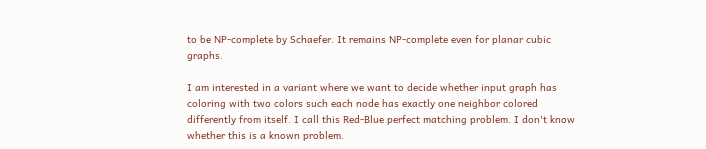to be NP-complete by Schaefer. It remains NP-complete even for planar cubic graphs.

I am interested in a variant where we want to decide whether input graph has coloring with two colors such each node has exactly one neighbor colored differently from itself. I call this Red-Blue perfect matching problem. I don't know whether this is a known problem.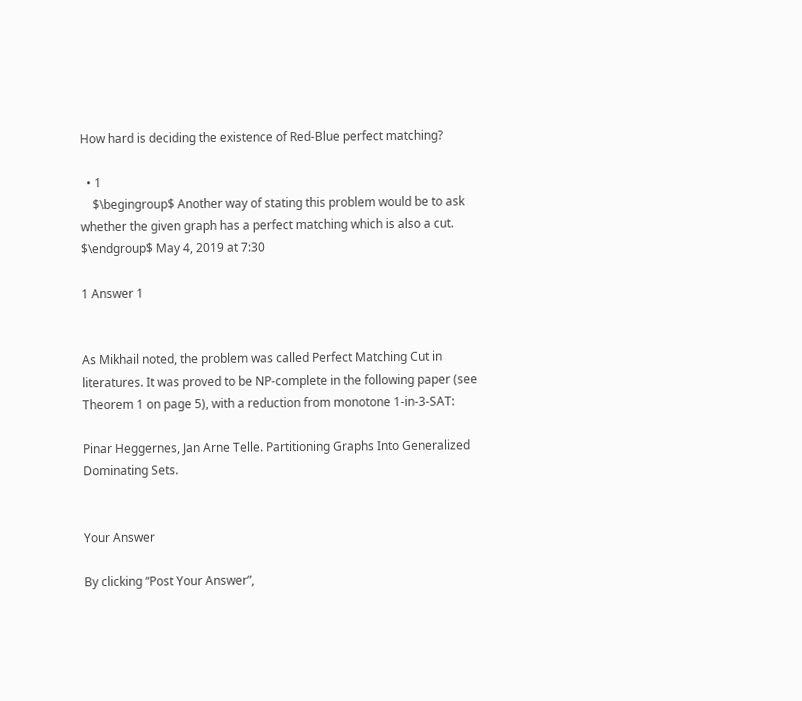How hard is deciding the existence of Red-Blue perfect matching?

  • 1
    $\begingroup$ Another way of stating this problem would be to ask whether the given graph has a perfect matching which is also a cut. $\endgroup$ May 4, 2019 at 7:30

1 Answer 1


As Mikhail noted, the problem was called Perfect Matching Cut in literatures. It was proved to be NP-complete in the following paper (see Theorem 1 on page 5), with a reduction from monotone 1-in-3-SAT:

Pinar Heggernes, Jan Arne Telle. Partitioning Graphs Into Generalized Dominating Sets.


Your Answer

By clicking “Post Your Answer”,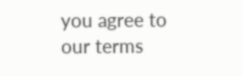you agree to our terms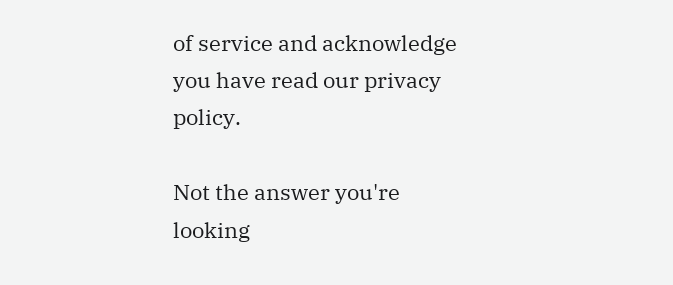of service and acknowledge you have read our privacy policy.

Not the answer you're looking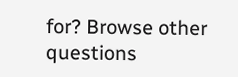for? Browse other questions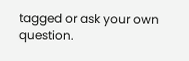tagged or ask your own question.